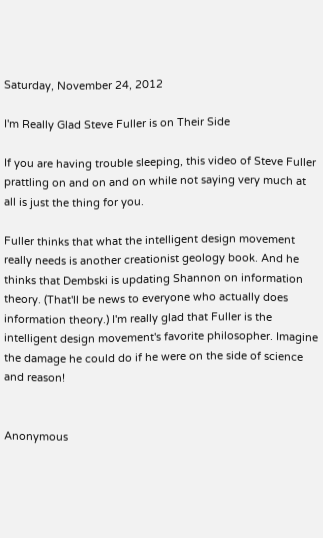Saturday, November 24, 2012

I'm Really Glad Steve Fuller is on Their Side

If you are having trouble sleeping, this video of Steve Fuller prattling on and on and on while not saying very much at all is just the thing for you.

Fuller thinks that what the intelligent design movement really needs is another creationist geology book. And he thinks that Dembski is updating Shannon on information theory. (That'll be news to everyone who actually does information theory.) I'm really glad that Fuller is the intelligent design movement's favorite philosopher. Imagine the damage he could do if he were on the side of science and reason!


Anonymous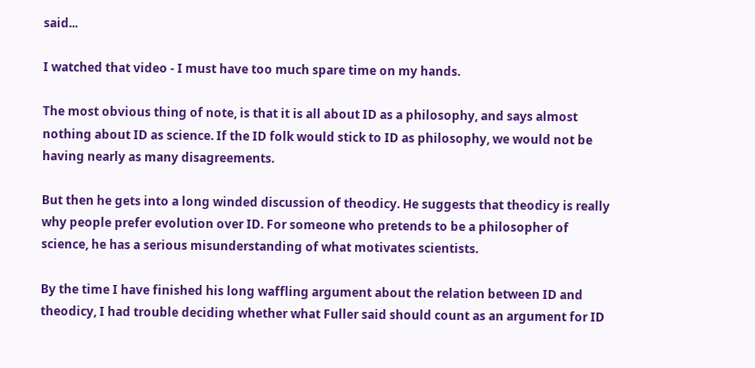said...

I watched that video - I must have too much spare time on my hands.

The most obvious thing of note, is that it is all about ID as a philosophy, and says almost nothing about ID as science. If the ID folk would stick to ID as philosophy, we would not be having nearly as many disagreements.

But then he gets into a long winded discussion of theodicy. He suggests that theodicy is really why people prefer evolution over ID. For someone who pretends to be a philosopher of science, he has a serious misunderstanding of what motivates scientists.

By the time I have finished his long waffling argument about the relation between ID and theodicy, I had trouble deciding whether what Fuller said should count as an argument for ID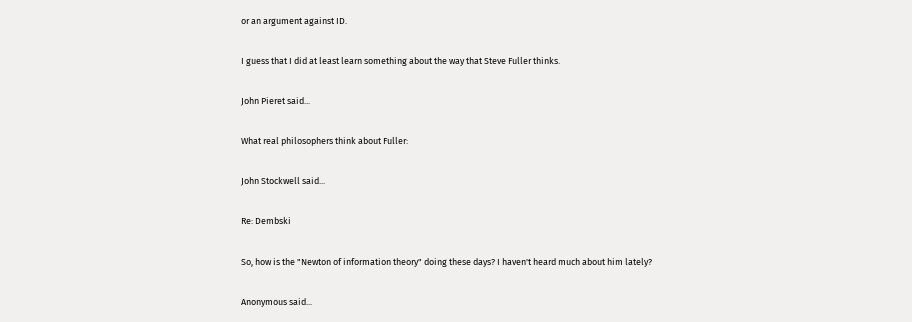or an argument against ID.

I guess that I did at least learn something about the way that Steve Fuller thinks.

John Pieret said...

What real philosophers think about Fuller:

John Stockwell said...

Re: Dembski

So, how is the "Newton of information theory" doing these days? I haven't heard much about him lately?

Anonymous said...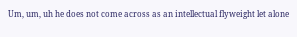Um, um, uh he does not come across as an intellectual flyweight let alone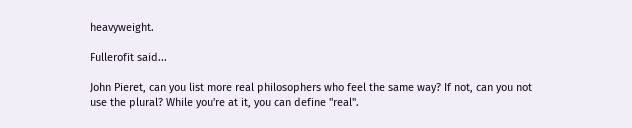heavyweight.

Fullerofit said...

John Pieret, can you list more real philosophers who feel the same way? If not, can you not use the plural? While you're at it, you can define "real".